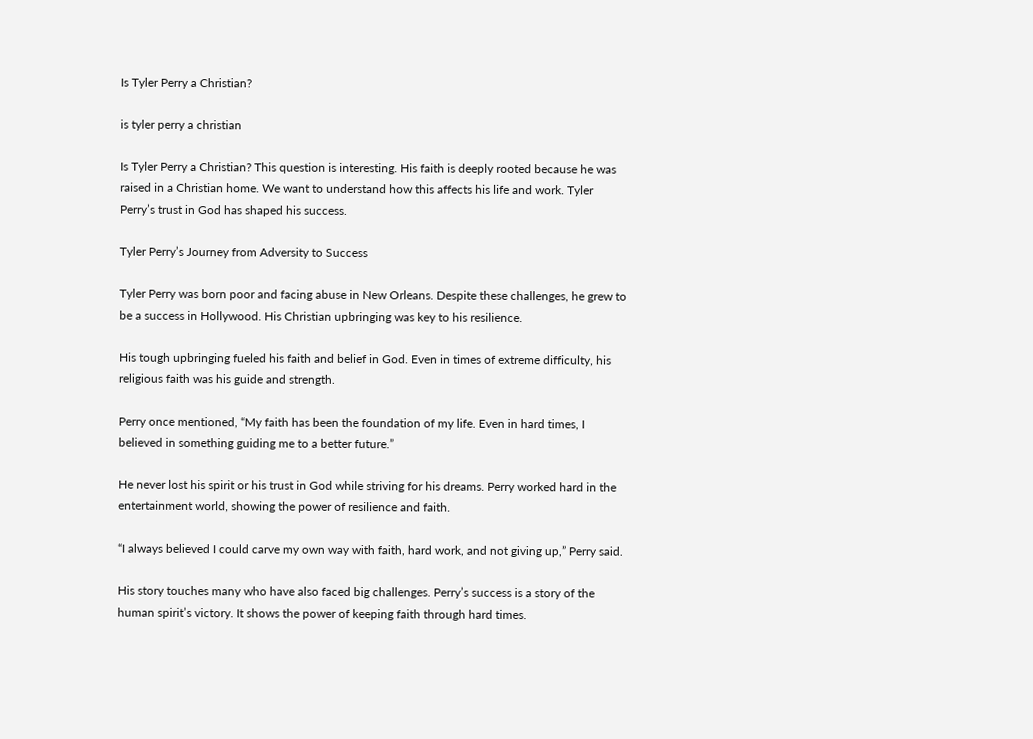Is Tyler Perry a Christian?

is tyler perry a christian

Is Tyler Perry a Christian? This question is interesting. His faith is deeply rooted because he was raised in a Christian home. We want to understand how this affects his life and work. Tyler Perry’s trust in God has shaped his success.

Tyler Perry’s Journey from Adversity to Success

Tyler Perry was born poor and facing abuse in New Orleans. Despite these challenges, he grew to be a success in Hollywood. His Christian upbringing was key to his resilience.

His tough upbringing fueled his faith and belief in God. Even in times of extreme difficulty, his religious faith was his guide and strength.

Perry once mentioned, “My faith has been the foundation of my life. Even in hard times, I believed in something guiding me to a better future.”

He never lost his spirit or his trust in God while striving for his dreams. Perry worked hard in the entertainment world, showing the power of resilience and faith.

“I always believed I could carve my own way with faith, hard work, and not giving up,” Perry said.

His story touches many who have also faced big challenges. Perry’s success is a story of the human spirit’s victory. It shows the power of keeping faith through hard times.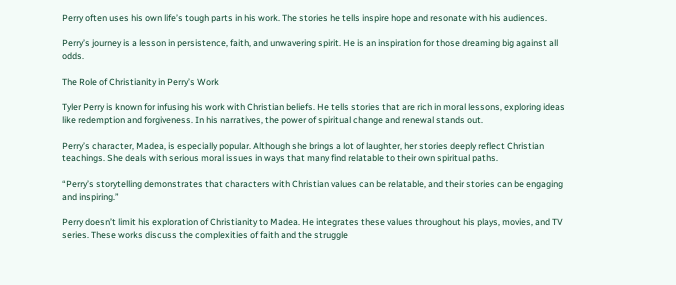Perry often uses his own life’s tough parts in his work. The stories he tells inspire hope and resonate with his audiences.

Perry’s journey is a lesson in persistence, faith, and unwavering spirit. He is an inspiration for those dreaming big against all odds.

The Role of Christianity in Perry’s Work

Tyler Perry is known for infusing his work with Christian beliefs. He tells stories that are rich in moral lessons, exploring ideas like redemption and forgiveness. In his narratives, the power of spiritual change and renewal stands out.

Perry’s character, Madea, is especially popular. Although she brings a lot of laughter, her stories deeply reflect Christian teachings. She deals with serious moral issues in ways that many find relatable to their own spiritual paths.

“Perry’s storytelling demonstrates that characters with Christian values can be relatable, and their stories can be engaging and inspiring.”

Perry doesn’t limit his exploration of Christianity to Madea. He integrates these values throughout his plays, movies, and TV series. These works discuss the complexities of faith and the struggle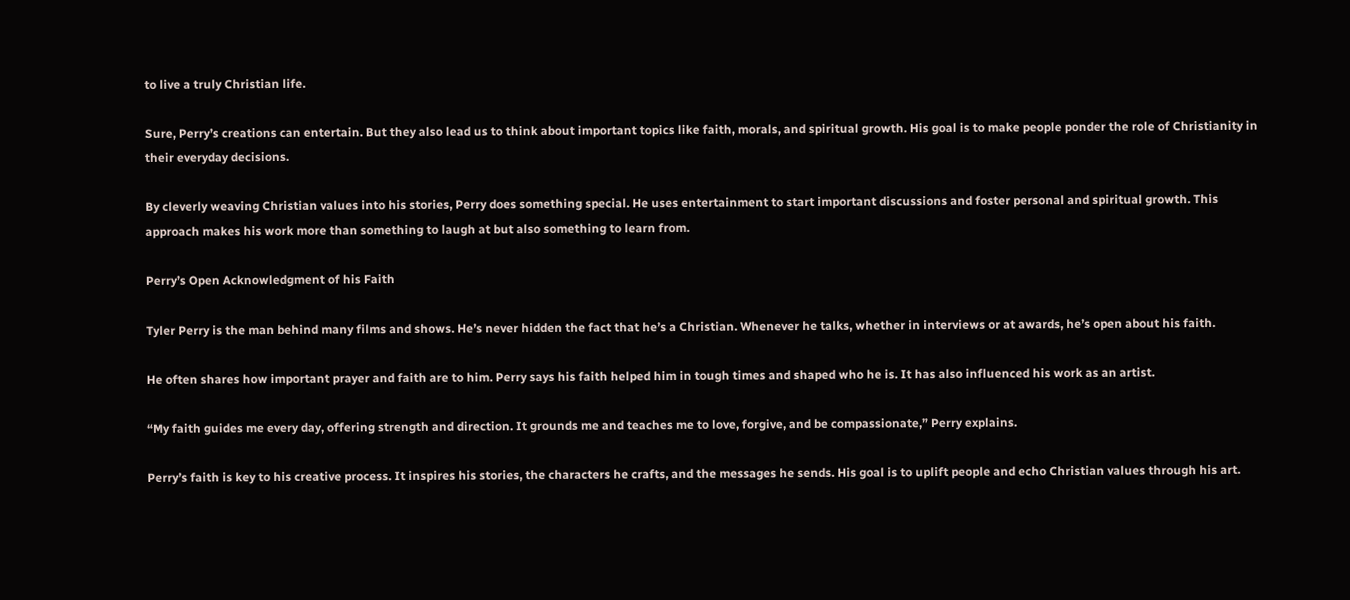to live a truly Christian life.

Sure, Perry’s creations can entertain. But they also lead us to think about important topics like faith, morals, and spiritual growth. His goal is to make people ponder the role of Christianity in their everyday decisions.

By cleverly weaving Christian values into his stories, Perry does something special. He uses entertainment to start important discussions and foster personal and spiritual growth. This approach makes his work more than something to laugh at but also something to learn from.

Perry’s Open Acknowledgment of his Faith

Tyler Perry is the man behind many films and shows. He’s never hidden the fact that he’s a Christian. Whenever he talks, whether in interviews or at awards, he’s open about his faith.

He often shares how important prayer and faith are to him. Perry says his faith helped him in tough times and shaped who he is. It has also influenced his work as an artist.

“My faith guides me every day, offering strength and direction. It grounds me and teaches me to love, forgive, and be compassionate,” Perry explains.

Perry’s faith is key to his creative process. It inspires his stories, the characters he crafts, and the messages he sends. His goal is to uplift people and echo Christian values through his art.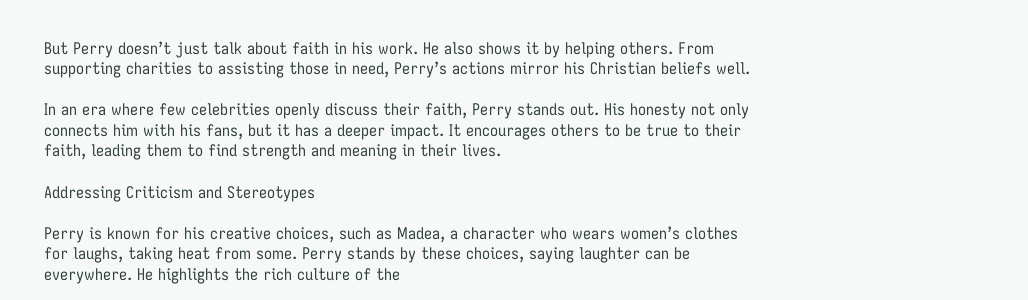But Perry doesn’t just talk about faith in his work. He also shows it by helping others. From supporting charities to assisting those in need, Perry’s actions mirror his Christian beliefs well.

In an era where few celebrities openly discuss their faith, Perry stands out. His honesty not only connects him with his fans, but it has a deeper impact. It encourages others to be true to their faith, leading them to find strength and meaning in their lives.

Addressing Criticism and Stereotypes

Perry is known for his creative choices, such as Madea, a character who wears women’s clothes for laughs, taking heat from some. Perry stands by these choices, saying laughter can be everywhere. He highlights the rich culture of the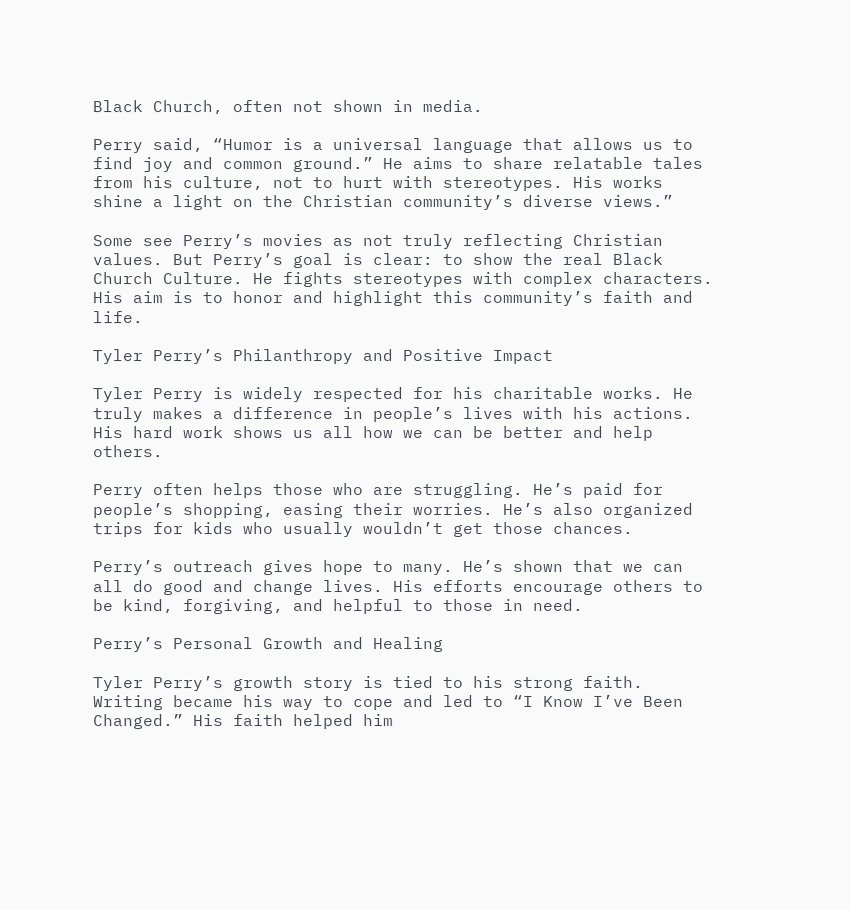Black Church, often not shown in media.

Perry said, “Humor is a universal language that allows us to find joy and common ground.” He aims to share relatable tales from his culture, not to hurt with stereotypes. His works shine a light on the Christian community’s diverse views.”

Some see Perry’s movies as not truly reflecting Christian values. But Perry’s goal is clear: to show the real Black Church Culture. He fights stereotypes with complex characters. His aim is to honor and highlight this community’s faith and life.

Tyler Perry’s Philanthropy and Positive Impact

Tyler Perry is widely respected for his charitable works. He truly makes a difference in people’s lives with his actions. His hard work shows us all how we can be better and help others.

Perry often helps those who are struggling. He’s paid for people’s shopping, easing their worries. He’s also organized trips for kids who usually wouldn’t get those chances.

Perry’s outreach gives hope to many. He’s shown that we can all do good and change lives. His efforts encourage others to be kind, forgiving, and helpful to those in need.

Perry’s Personal Growth and Healing

Tyler Perry’s growth story is tied to his strong faith. Writing became his way to cope and led to “I Know I’ve Been Changed.” His faith helped him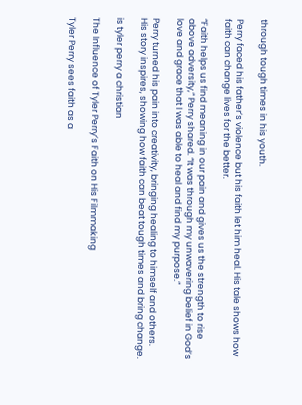through tough times in his youth.

Perry faced his father’s violence but his faith let him heal. His tale shows how faith can change lives for the better.

“Faith helps us find meaning in our pain and gives us the strength to rise above adversity,” Perry shared. “It was through my unwavering belief in God’s love and grace that I was able to heal and find my purpose.”

Perry turned his pain into creativity, bringing healing to himself and others. His story inspires, showing how faith can beat tough times and bring change.

is tyler perry a christian

The Influence of Tyler Perry’s Faith on His Filmmaking

Tyler Perry sees faith as a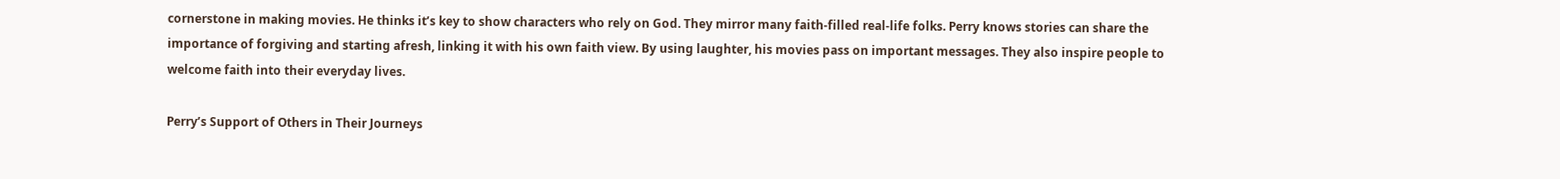cornerstone in making movies. He thinks it’s key to show characters who rely on God. They mirror many faith-filled real-life folks. Perry knows stories can share the importance of forgiving and starting afresh, linking it with his own faith view. By using laughter, his movies pass on important messages. They also inspire people to welcome faith into their everyday lives.

Perry’s Support of Others in Their Journeys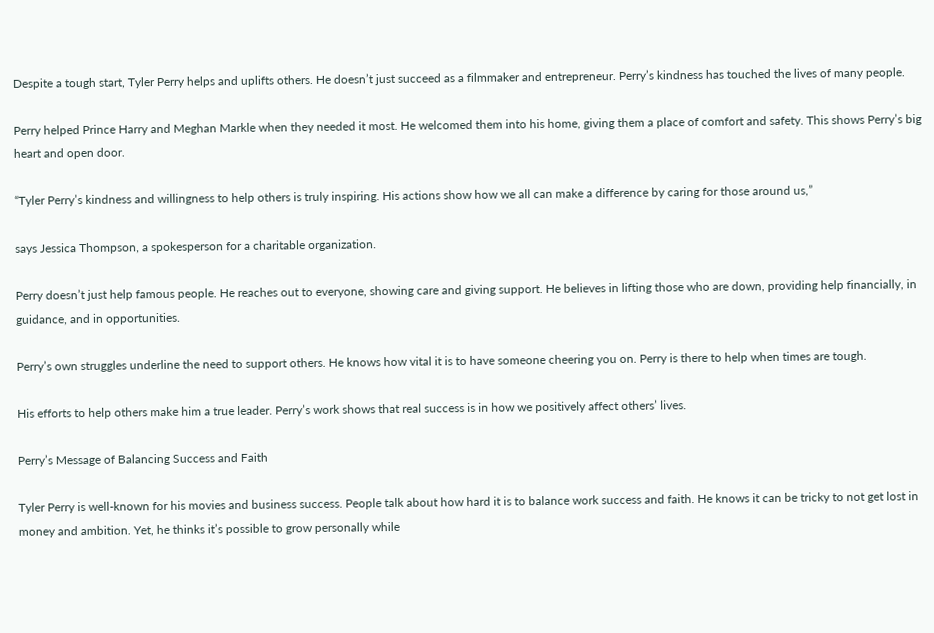Despite a tough start, Tyler Perry helps and uplifts others. He doesn’t just succeed as a filmmaker and entrepreneur. Perry’s kindness has touched the lives of many people.

Perry helped Prince Harry and Meghan Markle when they needed it most. He welcomed them into his home, giving them a place of comfort and safety. This shows Perry’s big heart and open door.

“Tyler Perry’s kindness and willingness to help others is truly inspiring. His actions show how we all can make a difference by caring for those around us,”

says Jessica Thompson, a spokesperson for a charitable organization.

Perry doesn’t just help famous people. He reaches out to everyone, showing care and giving support. He believes in lifting those who are down, providing help financially, in guidance, and in opportunities.

Perry’s own struggles underline the need to support others. He knows how vital it is to have someone cheering you on. Perry is there to help when times are tough.

His efforts to help others make him a true leader. Perry’s work shows that real success is in how we positively affect others’ lives.

Perry’s Message of Balancing Success and Faith

Tyler Perry is well-known for his movies and business success. People talk about how hard it is to balance work success and faith. He knows it can be tricky to not get lost in money and ambition. Yet, he thinks it’s possible to grow personally while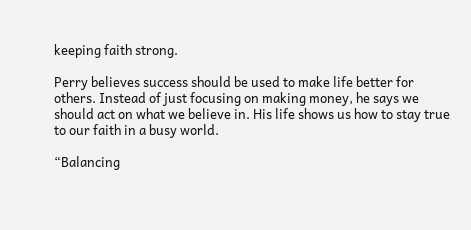keeping faith strong.

Perry believes success should be used to make life better for others. Instead of just focusing on making money, he says we should act on what we believe in. His life shows us how to stay true to our faith in a busy world.

“Balancing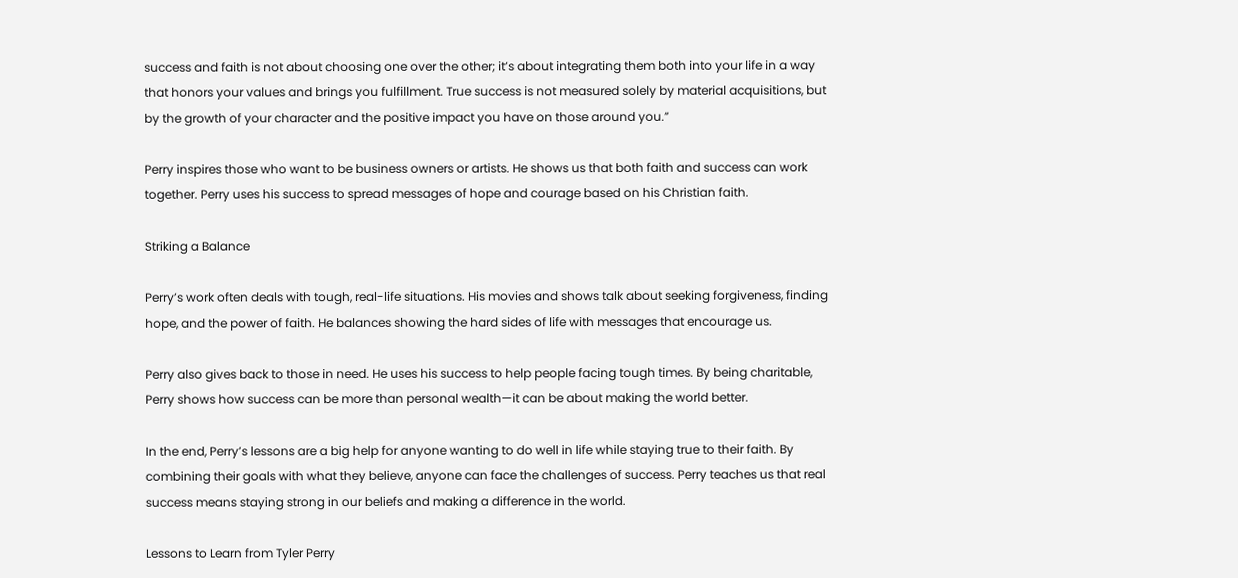success and faith is not about choosing one over the other; it’s about integrating them both into your life in a way that honors your values and brings you fulfillment. True success is not measured solely by material acquisitions, but by the growth of your character and the positive impact you have on those around you.”

Perry inspires those who want to be business owners or artists. He shows us that both faith and success can work together. Perry uses his success to spread messages of hope and courage based on his Christian faith.

Striking a Balance

Perry’s work often deals with tough, real-life situations. His movies and shows talk about seeking forgiveness, finding hope, and the power of faith. He balances showing the hard sides of life with messages that encourage us.

Perry also gives back to those in need. He uses his success to help people facing tough times. By being charitable, Perry shows how success can be more than personal wealth—it can be about making the world better.

In the end, Perry’s lessons are a big help for anyone wanting to do well in life while staying true to their faith. By combining their goals with what they believe, anyone can face the challenges of success. Perry teaches us that real success means staying strong in our beliefs and making a difference in the world.

Lessons to Learn from Tyler Perry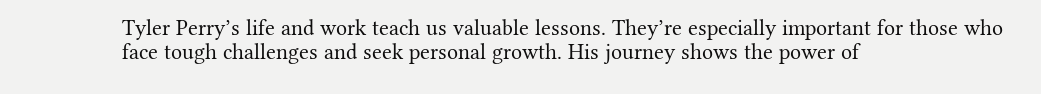Tyler Perry’s life and work teach us valuable lessons. They’re especially important for those who face tough challenges and seek personal growth. His journey shows the power of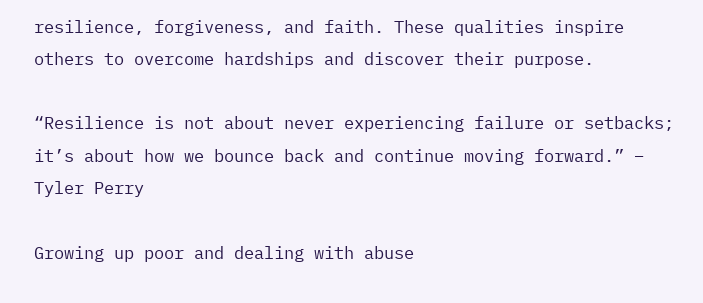resilience, forgiveness, and faith. These qualities inspire others to overcome hardships and discover their purpose.

“Resilience is not about never experiencing failure or setbacks; it’s about how we bounce back and continue moving forward.” – Tyler Perry

Growing up poor and dealing with abuse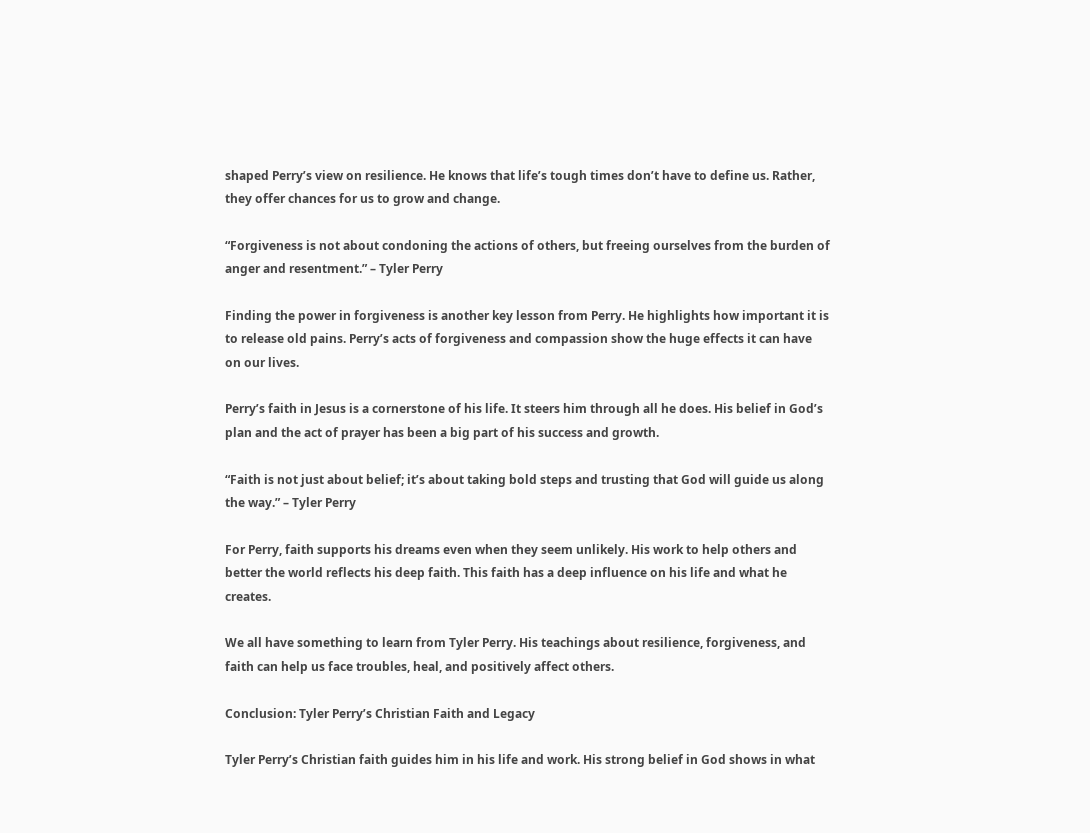shaped Perry’s view on resilience. He knows that life’s tough times don’t have to define us. Rather, they offer chances for us to grow and change.

“Forgiveness is not about condoning the actions of others, but freeing ourselves from the burden of anger and resentment.” – Tyler Perry

Finding the power in forgiveness is another key lesson from Perry. He highlights how important it is to release old pains. Perry’s acts of forgiveness and compassion show the huge effects it can have on our lives.

Perry’s faith in Jesus is a cornerstone of his life. It steers him through all he does. His belief in God’s plan and the act of prayer has been a big part of his success and growth.

“Faith is not just about belief; it’s about taking bold steps and trusting that God will guide us along the way.” – Tyler Perry

For Perry, faith supports his dreams even when they seem unlikely. His work to help others and better the world reflects his deep faith. This faith has a deep influence on his life and what he creates.

We all have something to learn from Tyler Perry. His teachings about resilience, forgiveness, and faith can help us face troubles, heal, and positively affect others.

Conclusion: Tyler Perry’s Christian Faith and Legacy

Tyler Perry’s Christian faith guides him in his life and work. His strong belief in God shows in what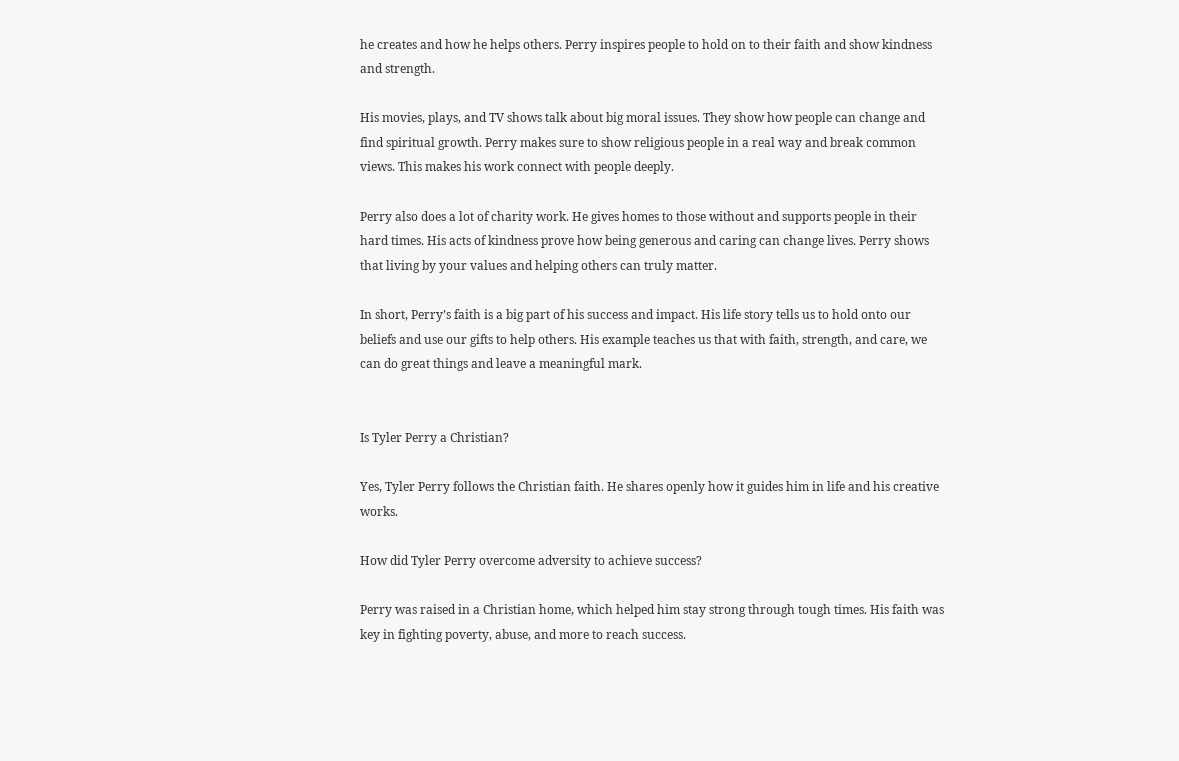he creates and how he helps others. Perry inspires people to hold on to their faith and show kindness and strength.

His movies, plays, and TV shows talk about big moral issues. They show how people can change and find spiritual growth. Perry makes sure to show religious people in a real way and break common views. This makes his work connect with people deeply.

Perry also does a lot of charity work. He gives homes to those without and supports people in their hard times. His acts of kindness prove how being generous and caring can change lives. Perry shows that living by your values and helping others can truly matter.

In short, Perry’s faith is a big part of his success and impact. His life story tells us to hold onto our beliefs and use our gifts to help others. His example teaches us that with faith, strength, and care, we can do great things and leave a meaningful mark.


Is Tyler Perry a Christian?

Yes, Tyler Perry follows the Christian faith. He shares openly how it guides him in life and his creative works.

How did Tyler Perry overcome adversity to achieve success?

Perry was raised in a Christian home, which helped him stay strong through tough times. His faith was key in fighting poverty, abuse, and more to reach success.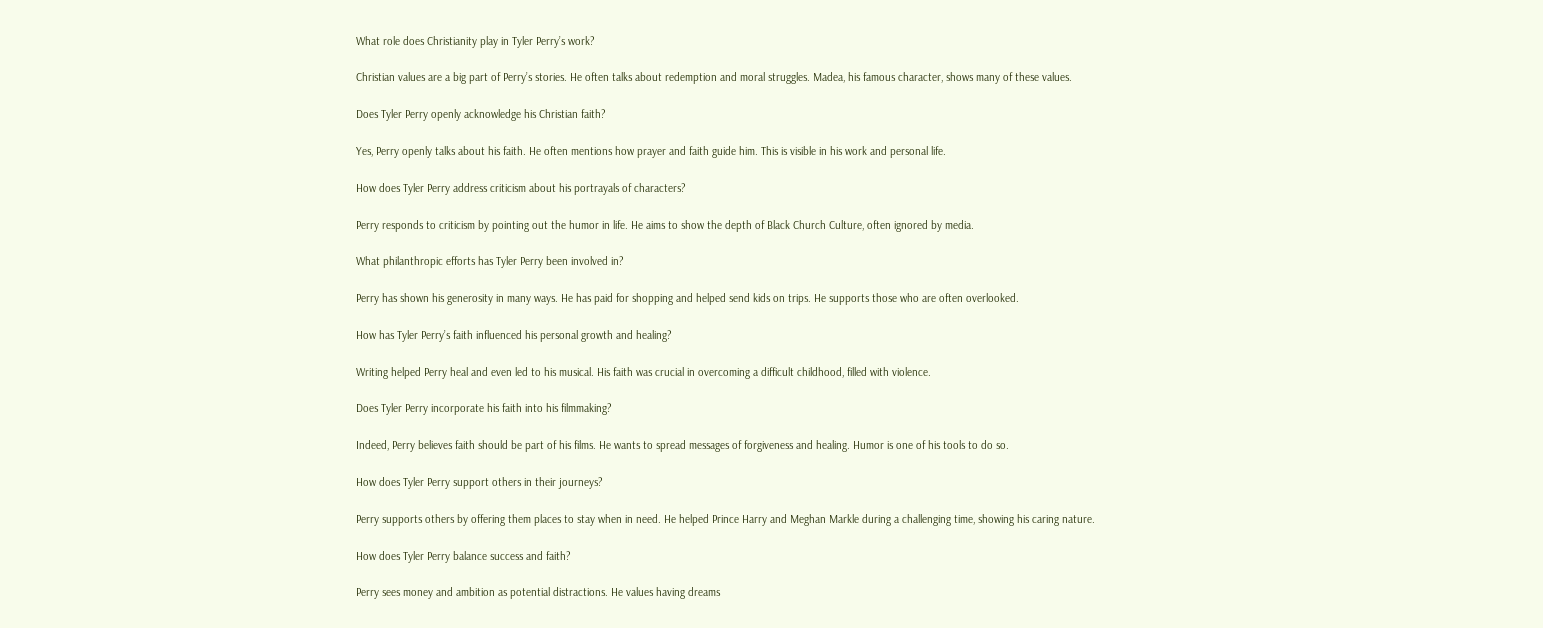What role does Christianity play in Tyler Perry’s work?

Christian values are a big part of Perry’s stories. He often talks about redemption and moral struggles. Madea, his famous character, shows many of these values.

Does Tyler Perry openly acknowledge his Christian faith?

Yes, Perry openly talks about his faith. He often mentions how prayer and faith guide him. This is visible in his work and personal life.

How does Tyler Perry address criticism about his portrayals of characters?

Perry responds to criticism by pointing out the humor in life. He aims to show the depth of Black Church Culture, often ignored by media.

What philanthropic efforts has Tyler Perry been involved in?

Perry has shown his generosity in many ways. He has paid for shopping and helped send kids on trips. He supports those who are often overlooked.

How has Tyler Perry’s faith influenced his personal growth and healing?

Writing helped Perry heal and even led to his musical. His faith was crucial in overcoming a difficult childhood, filled with violence.

Does Tyler Perry incorporate his faith into his filmmaking?

Indeed, Perry believes faith should be part of his films. He wants to spread messages of forgiveness and healing. Humor is one of his tools to do so.

How does Tyler Perry support others in their journeys?

Perry supports others by offering them places to stay when in need. He helped Prince Harry and Meghan Markle during a challenging time, showing his caring nature.

How does Tyler Perry balance success and faith?

Perry sees money and ambition as potential distractions. He values having dreams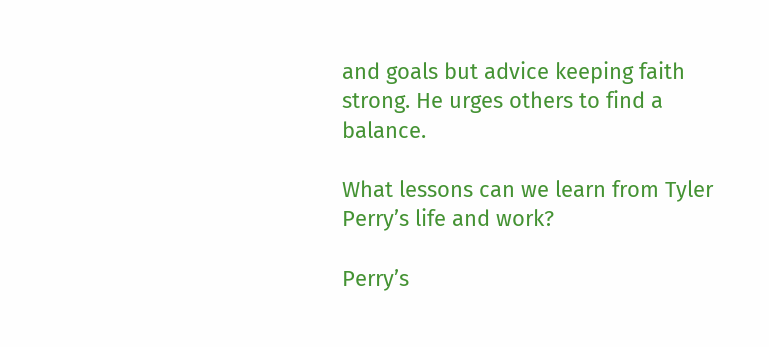and goals but advice keeping faith strong. He urges others to find a balance.

What lessons can we learn from Tyler Perry’s life and work?

Perry’s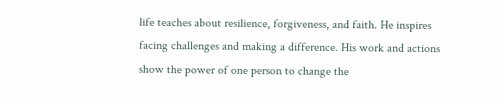life teaches about resilience, forgiveness, and faith. He inspires facing challenges and making a difference. His work and actions show the power of one person to change the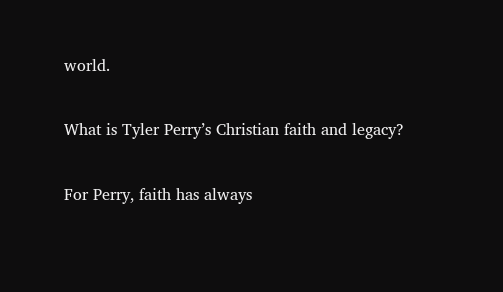world.

What is Tyler Perry’s Christian faith and legacy?

For Perry, faith has always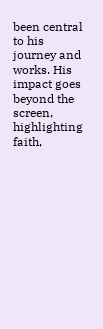been central to his journey and works. His impact goes beyond the screen, highlighting faith,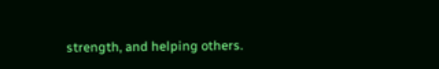strength, and helping others.